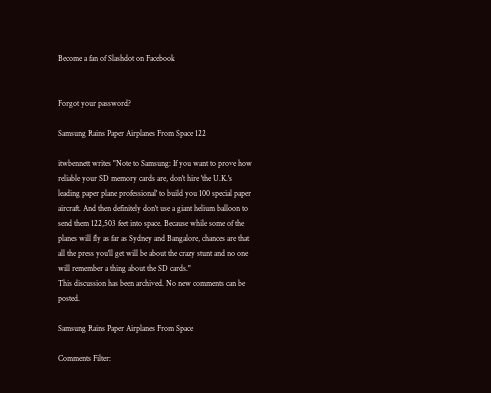Become a fan of Slashdot on Facebook


Forgot your password?

Samsung Rains Paper Airplanes From Space 122

itwbennett writes "Note to Samsung: If you want to prove how reliable your SD memory cards are, don't hire 'the U.K.'s leading paper plane professional' to build you 100 special paper aircraft. And then definitely don't use a giant helium balloon to send them 122,503 feet into space. Because while some of the planes will fly as far as Sydney and Bangalore, chances are that all the press you'll get will be about the crazy stunt and no one will remember a thing about the SD cards."
This discussion has been archived. No new comments can be posted.

Samsung Rains Paper Airplanes From Space

Comments Filter: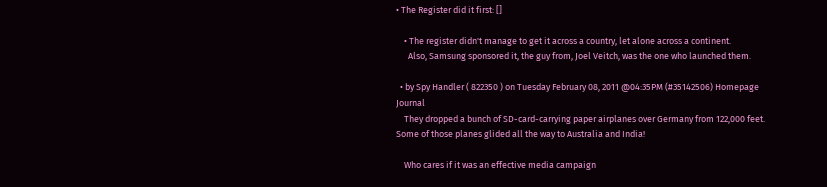• The Register did it first: []

    • The register didn't manage to get it across a country, let alone across a continent.
      Also, Samsung sponsored it, the guy from, Joel Veitch, was the one who launched them.

  • by Spy Handler ( 822350 ) on Tuesday February 08, 2011 @04:35PM (#35142506) Homepage Journal
    They dropped a bunch of SD-card-carrying paper airplanes over Germany from 122,000 feet. Some of those planes glided all the way to Australia and India!

    Who cares if it was an effective media campaign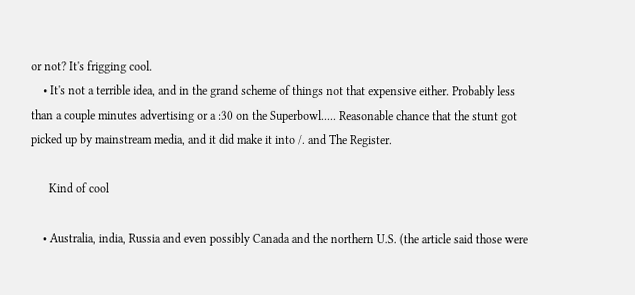or not? It's frigging cool.
    • It's not a terrible idea, and in the grand scheme of things not that expensive either. Probably less than a couple minutes advertising or a :30 on the Superbowl..... Reasonable chance that the stunt got picked up by mainstream media, and it did make it into /. and The Register.

      Kind of cool

    • Australia, india, Russia and even possibly Canada and the northern U.S. (the article said those were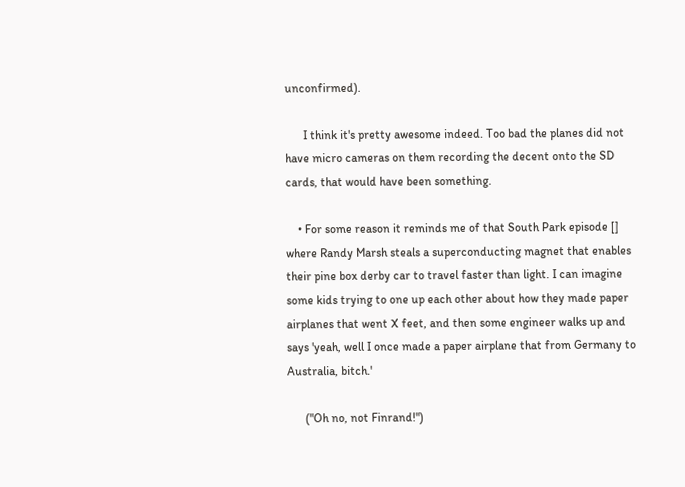unconfirmed).

      I think it's pretty awesome indeed. Too bad the planes did not have micro cameras on them recording the decent onto the SD cards, that would have been something.

    • For some reason it reminds me of that South Park episode [] where Randy Marsh steals a superconducting magnet that enables their pine box derby car to travel faster than light. I can imagine some kids trying to one up each other about how they made paper airplanes that went X feet, and then some engineer walks up and says 'yeah, well I once made a paper airplane that from Germany to Australia, bitch.'

      ("Oh no, not Finrand!")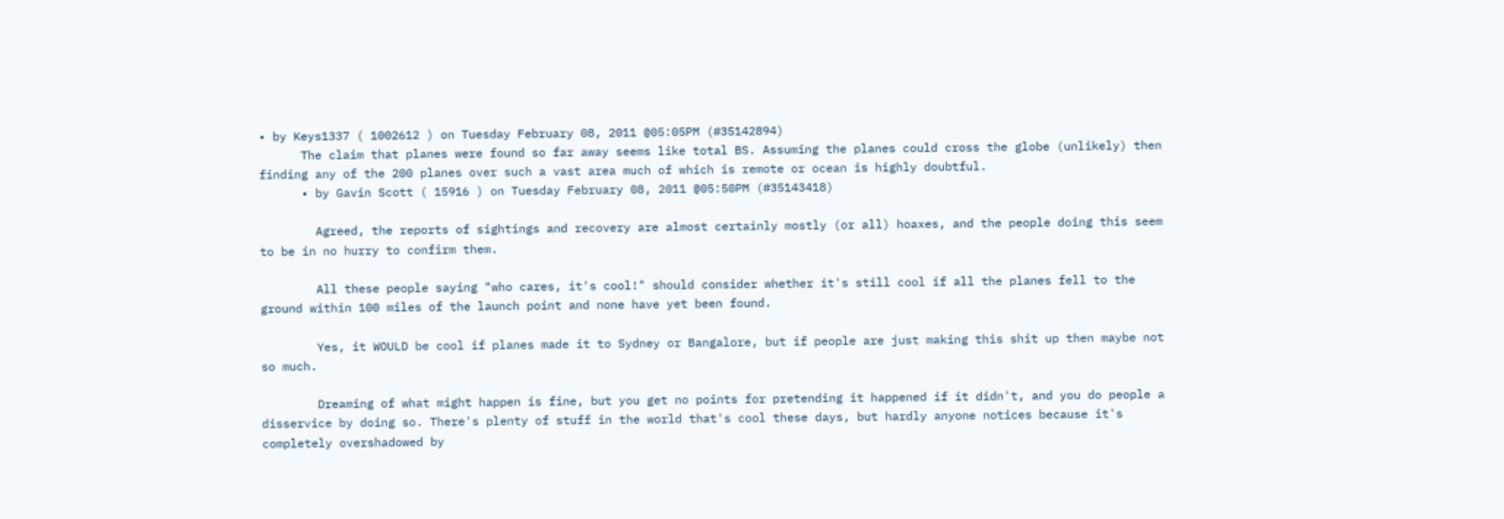• by Keys1337 ( 1002612 ) on Tuesday February 08, 2011 @05:05PM (#35142894)
      The claim that planes were found so far away seems like total BS. Assuming the planes could cross the globe (unlikely) then finding any of the 200 planes over such a vast area much of which is remote or ocean is highly doubtful.
      • by Gavin Scott ( 15916 ) on Tuesday February 08, 2011 @05:50PM (#35143418)

        Agreed, the reports of sightings and recovery are almost certainly mostly (or all) hoaxes, and the people doing this seem to be in no hurry to confirm them.

        All these people saying "who cares, it's cool!" should consider whether it's still cool if all the planes fell to the ground within 100 miles of the launch point and none have yet been found.

        Yes, it WOULD be cool if planes made it to Sydney or Bangalore, but if people are just making this shit up then maybe not so much.

        Dreaming of what might happen is fine, but you get no points for pretending it happened if it didn't, and you do people a disservice by doing so. There's plenty of stuff in the world that's cool these days, but hardly anyone notices because it's completely overshadowed by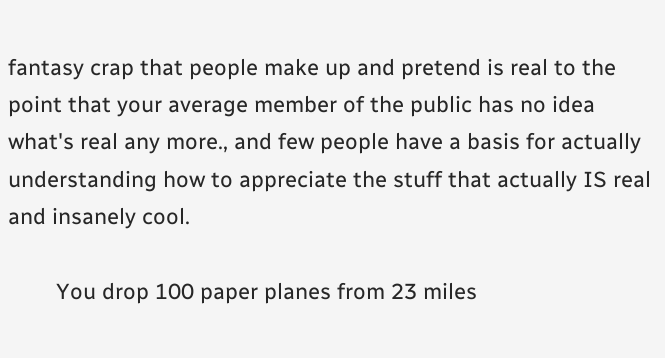fantasy crap that people make up and pretend is real to the point that your average member of the public has no idea what's real any more., and few people have a basis for actually understanding how to appreciate the stuff that actually IS real and insanely cool.

        You drop 100 paper planes from 23 miles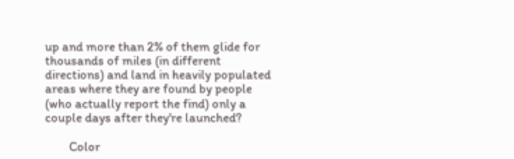up and more than 2% of them glide for thousands of miles (in different directions) and land in heavily populated areas where they are found by people (who actually report the find) only a couple days after they're launched?

        Color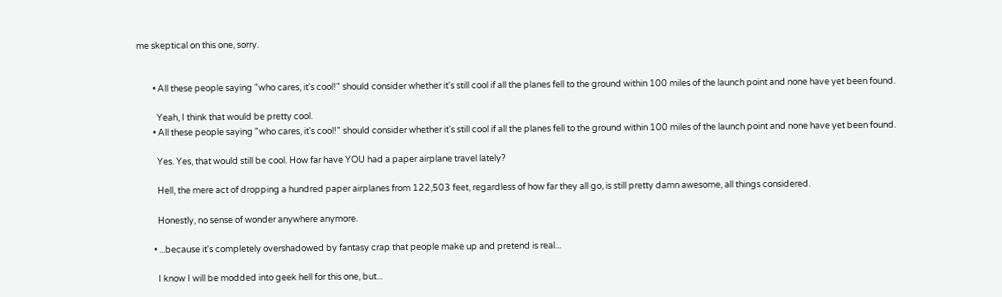me skeptical on this one, sorry.


        • All these people saying "who cares, it's cool!" should consider whether it's still cool if all the planes fell to the ground within 100 miles of the launch point and none have yet been found.

          Yeah, I think that would be pretty cool.
        • All these people saying "who cares, it's cool!" should consider whether it's still cool if all the planes fell to the ground within 100 miles of the launch point and none have yet been found.

          Yes. Yes, that would still be cool. How far have YOU had a paper airplane travel lately?

          Hell, the mere act of dropping a hundred paper airplanes from 122,503 feet, regardless of how far they all go, is still pretty damn awesome, all things considered.

          Honestly, no sense of wonder anywhere anymore.

        • ...because it's completely overshadowed by fantasy crap that people make up and pretend is real...

          I know I will be modded into geek hell for this one, but...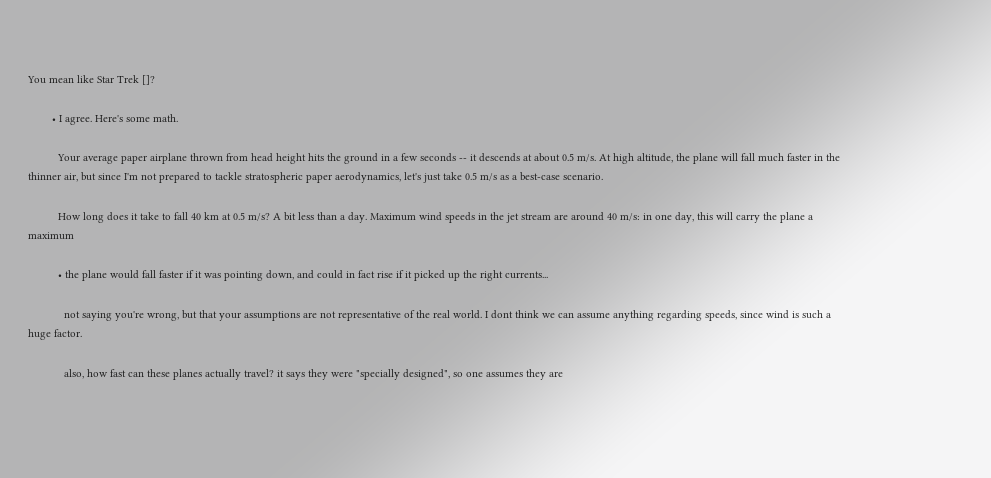You mean like Star Trek []?

        • I agree. Here's some math.

          Your average paper airplane thrown from head height hits the ground in a few seconds -- it descends at about 0.5 m/s. At high altitude, the plane will fall much faster in the thinner air, but since I'm not prepared to tackle stratospheric paper aerodynamics, let's just take 0.5 m/s as a best-case scenario.

          How long does it take to fall 40 km at 0.5 m/s? A bit less than a day. Maximum wind speeds in the jet stream are around 40 m/s: in one day, this will carry the plane a maximum

          • the plane would fall faster if it was pointing down, and could in fact rise if it picked up the right currents...

            not saying you're wrong, but that your assumptions are not representative of the real world. I dont think we can assume anything regarding speeds, since wind is such a huge factor.

            also, how fast can these planes actually travel? it says they were "specially designed", so one assumes they are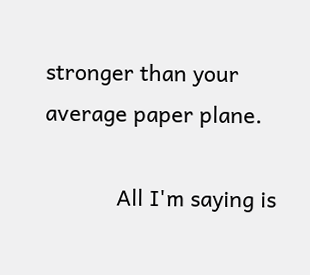stronger than your average paper plane.

            All I'm saying is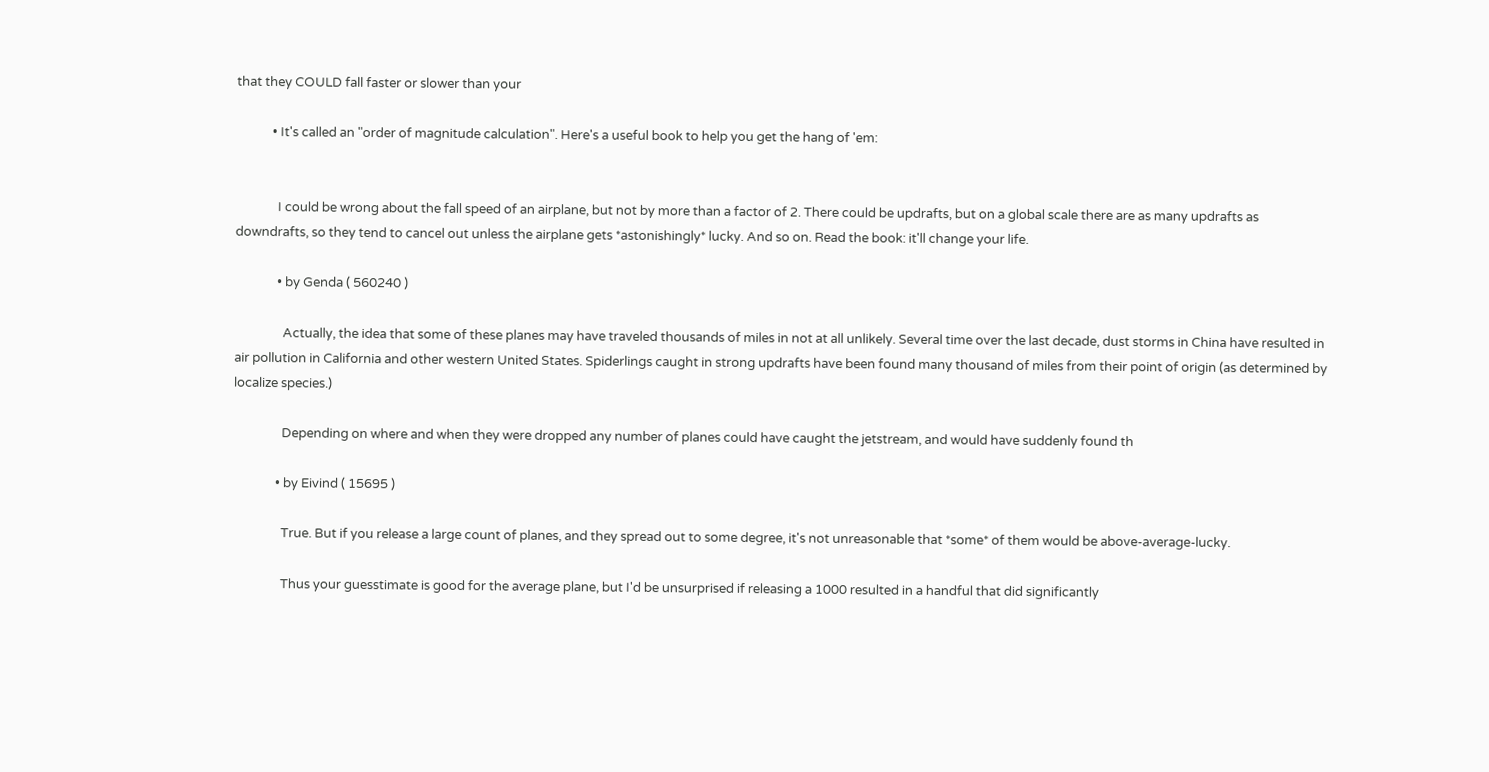that they COULD fall faster or slower than your

            • It's called an "order of magnitude calculation". Here's a useful book to help you get the hang of 'em:


              I could be wrong about the fall speed of an airplane, but not by more than a factor of 2. There could be updrafts, but on a global scale there are as many updrafts as downdrafts, so they tend to cancel out unless the airplane gets *astonishingly* lucky. And so on. Read the book: it'll change your life.

              • by Genda ( 560240 )

                Actually, the idea that some of these planes may have traveled thousands of miles in not at all unlikely. Several time over the last decade, dust storms in China have resulted in air pollution in California and other western United States. Spiderlings caught in strong updrafts have been found many thousand of miles from their point of origin (as determined by localize species.)

                Depending on where and when they were dropped any number of planes could have caught the jetstream, and would have suddenly found th

              • by Eivind ( 15695 )

                True. But if you release a large count of planes, and they spread out to some degree, it's not unreasonable that *some* of them would be above-average-lucky.

                Thus your guesstimate is good for the average plane, but I'd be unsurprised if releasing a 1000 resulted in a handful that did significantly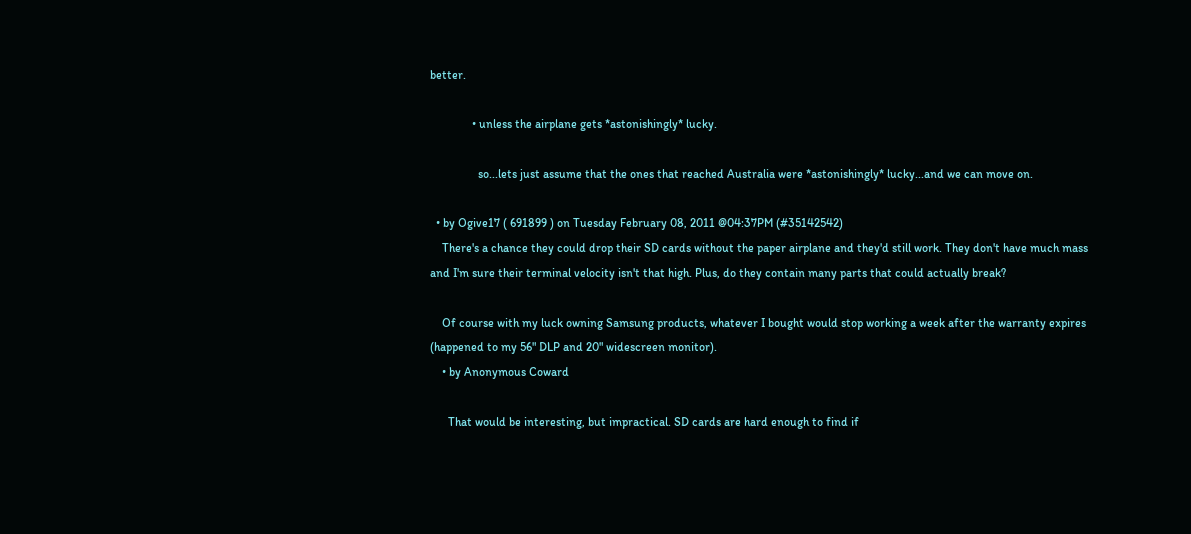better.

              • unless the airplane gets *astonishingly* lucky.

                so...lets just assume that the ones that reached Australia were *astonishingly* lucky...and we can move on.

  • by Ogive17 ( 691899 ) on Tuesday February 08, 2011 @04:37PM (#35142542)
    There's a chance they could drop their SD cards without the paper airplane and they'd still work. They don't have much mass and I'm sure their terminal velocity isn't that high. Plus, do they contain many parts that could actually break?

    Of course with my luck owning Samsung products, whatever I bought would stop working a week after the warranty expires (happened to my 56" DLP and 20" widescreen monitor).
    • by Anonymous Coward

      That would be interesting, but impractical. SD cards are hard enough to find if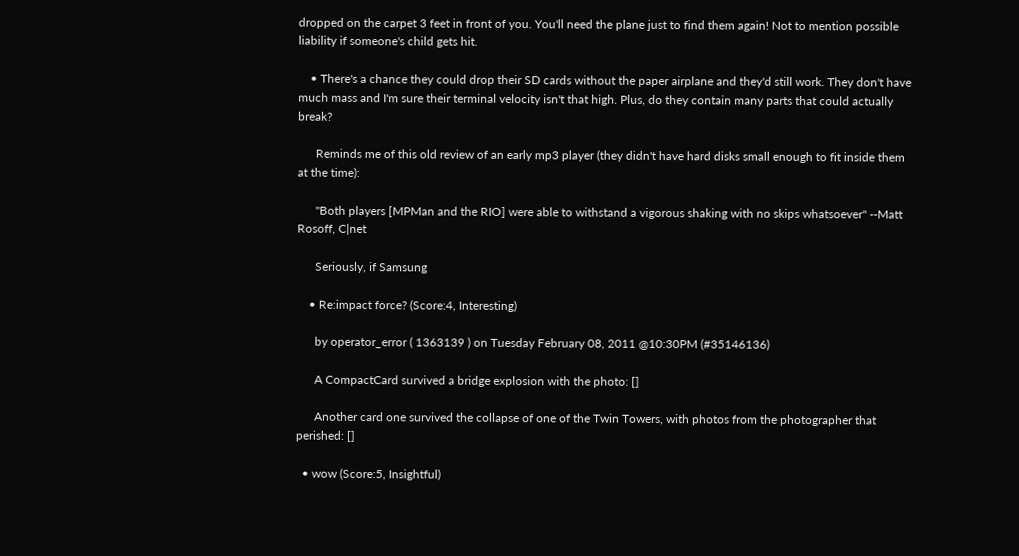dropped on the carpet 3 feet in front of you. You'll need the plane just to find them again! Not to mention possible liability if someone's child gets hit.

    • There's a chance they could drop their SD cards without the paper airplane and they'd still work. They don't have much mass and I'm sure their terminal velocity isn't that high. Plus, do they contain many parts that could actually break?

      Reminds me of this old review of an early mp3 player (they didn't have hard disks small enough to fit inside them at the time):

      "Both players [MPMan and the RIO] were able to withstand a vigorous shaking with no skips whatsoever" --Matt Rosoff, C|net

      Seriously, if Samsung

    • Re:impact force? (Score:4, Interesting)

      by operator_error ( 1363139 ) on Tuesday February 08, 2011 @10:30PM (#35146136)

      A CompactCard survived a bridge explosion with the photo: []

      Another card one survived the collapse of one of the Twin Towers, with photos from the photographer that perished: []

  • wow (Score:5, Insightful)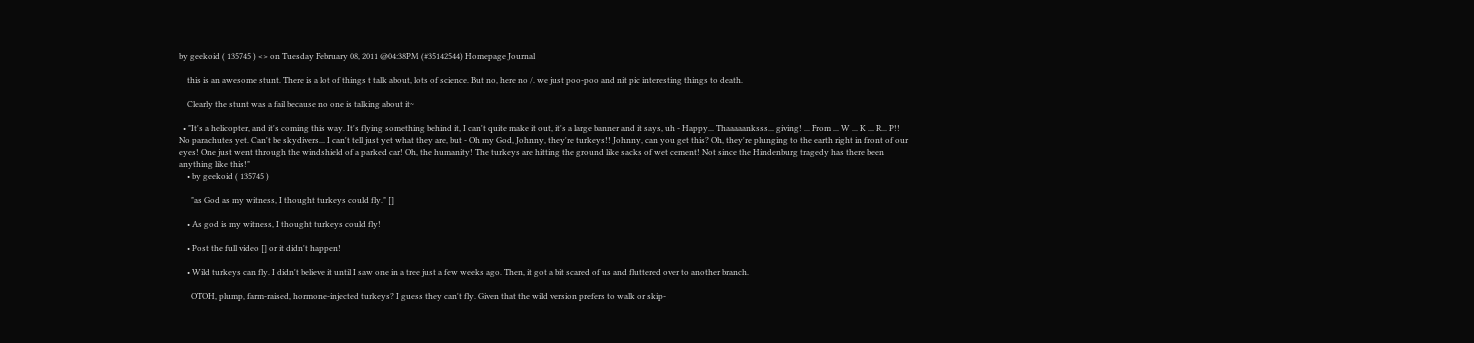by geekoid ( 135745 ) <> on Tuesday February 08, 2011 @04:38PM (#35142544) Homepage Journal

    this is an awesome stunt. There is a lot of things t talk about, lots of science. But no, here no /. we just poo-poo and nit pic interesting things to death.

    Clearly the stunt was a fail because no one is talking about it~

  • "It's a helicopter, and it's coming this way. It's flying something behind it, I can't quite make it out, it's a large banner and it says, uh - Happy... Thaaaaanksss... giving! ... From ... W ... K ... R... P!! No parachutes yet. Can't be skydivers... I can't tell just yet what they are, but - Oh my God, Johnny, they're turkeys!! Johnny, can you get this? Oh, they're plunging to the earth right in front of our eyes! One just went through the windshield of a parked car! Oh, the humanity! The turkeys are hitting the ground like sacks of wet cement! Not since the Hindenburg tragedy has there been anything like this!"
    • by geekoid ( 135745 )

      "as God as my witness, I thought turkeys could fly." []

    • As god is my witness, I thought turkeys could fly!

    • Post the full video [] or it didn't happen!

    • Wild turkeys can fly. I didn't believe it until I saw one in a tree just a few weeks ago. Then, it got a bit scared of us and fluttered over to another branch.

      OTOH, plump, farm-raised, hormone-injected turkeys? I guess they can't fly. Given that the wild version prefers to walk or skip-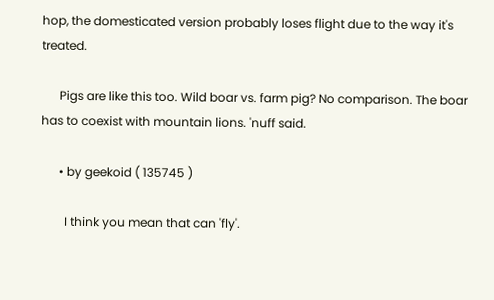hop, the domesticated version probably loses flight due to the way it's treated.

      Pigs are like this too. Wild boar vs. farm pig? No comparison. The boar has to coexist with mountain lions. 'nuff said.

      • by geekoid ( 135745 )

        I think you mean that can 'fly'.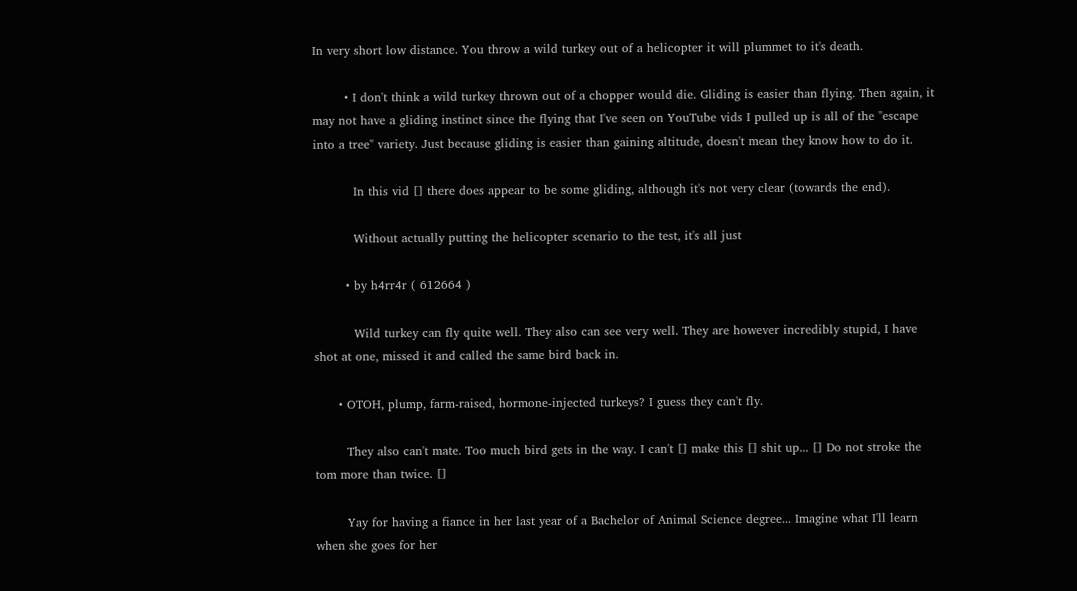In very short low distance. You throw a wild turkey out of a helicopter it will plummet to it's death.

        • I don't think a wild turkey thrown out of a chopper would die. Gliding is easier than flying. Then again, it may not have a gliding instinct since the flying that I've seen on YouTube vids I pulled up is all of the "escape into a tree" variety. Just because gliding is easier than gaining altitude, doesn't mean they know how to do it.

          In this vid [] there does appear to be some gliding, although it's not very clear (towards the end).

          Without actually putting the helicopter scenario to the test, it's all just

        • by h4rr4r ( 612664 )

          Wild turkey can fly quite well. They also can see very well. They are however incredibly stupid, I have shot at one, missed it and called the same bird back in.

      • OTOH, plump, farm-raised, hormone-injected turkeys? I guess they can't fly.

        They also can't mate. Too much bird gets in the way. I can't [] make this [] shit up... [] Do not stroke the tom more than twice. []

        Yay for having a fiance in her last year of a Bachelor of Animal Science degree... Imagine what I'll learn when she goes for her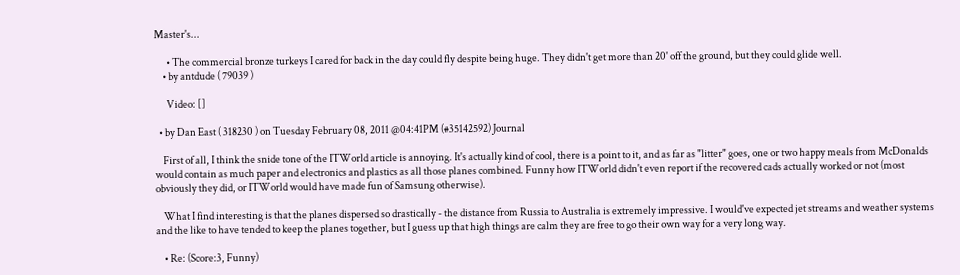Master's...

      • The commercial bronze turkeys I cared for back in the day could fly despite being huge. They didn't get more than 20' off the ground, but they could glide well.
    • by antdude ( 79039 )

      Video: []

  • by Dan East ( 318230 ) on Tuesday February 08, 2011 @04:41PM (#35142592) Journal

    First of all, I think the snide tone of the ITWorld article is annoying. It's actually kind of cool, there is a point to it, and as far as "litter" goes, one or two happy meals from McDonalds would contain as much paper and electronics and plastics as all those planes combined. Funny how ITWorld didn't even report if the recovered cads actually worked or not (most obviously they did, or ITWorld would have made fun of Samsung otherwise).

    What I find interesting is that the planes dispersed so drastically - the distance from Russia to Australia is extremely impressive. I would've expected jet streams and weather systems and the like to have tended to keep the planes together, but I guess up that high things are calm they are free to go their own way for a very long way.

    • Re: (Score:3, Funny)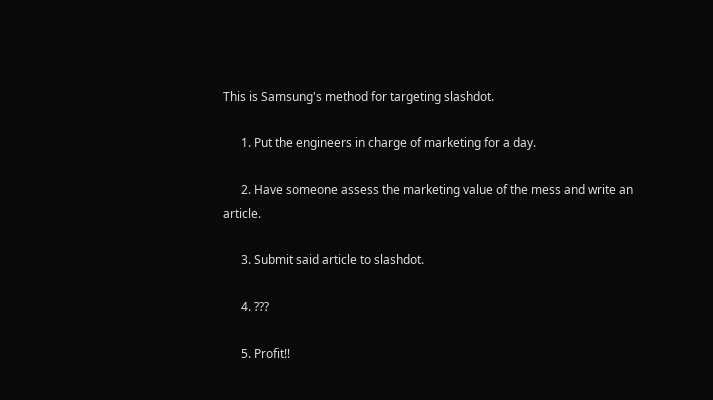This is Samsung's method for targeting slashdot.

      1. Put the engineers in charge of marketing for a day.

      2. Have someone assess the marketing value of the mess and write an article.

      3. Submit said article to slashdot.

      4. ???

      5. Profit!!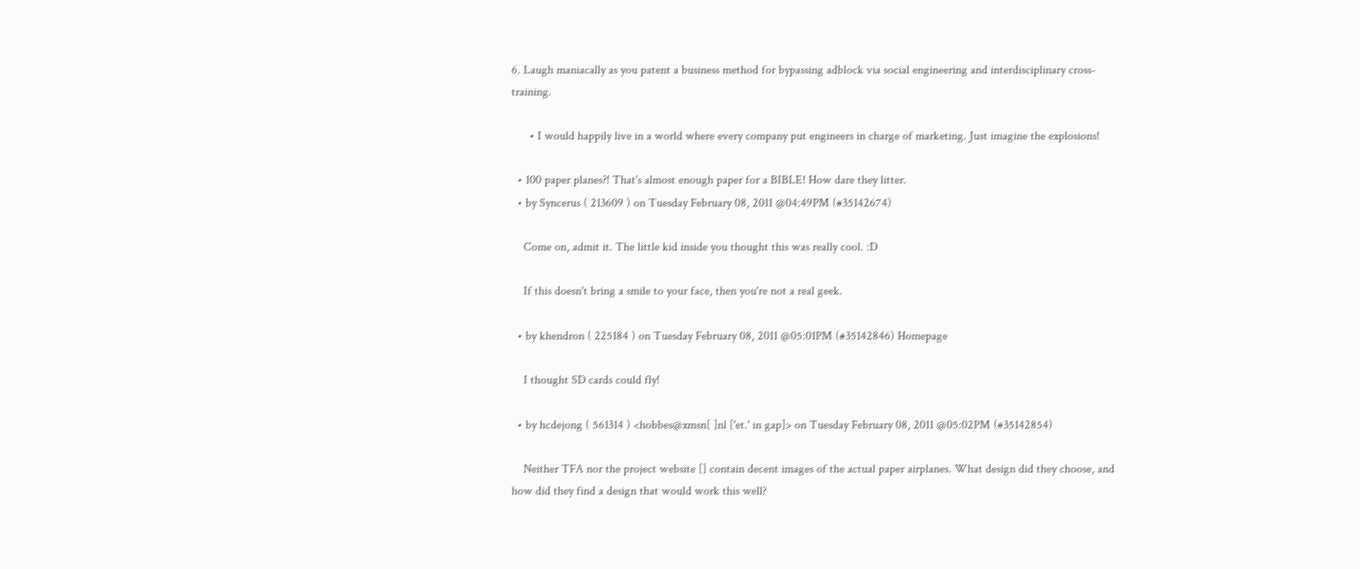6. Laugh maniacally as you patent a business method for bypassing adblock via social engineering and interdisciplinary cross-training.

      • I would happily live in a world where every company put engineers in charge of marketing. Just imagine the explosions!

  • 100 paper planes?! That's almost enough paper for a BIBLE! How dare they litter.
  • by Syncerus ( 213609 ) on Tuesday February 08, 2011 @04:49PM (#35142674)

    Come on, admit it. The little kid inside you thought this was really cool. :D

    If this doesn't bring a smile to your face, then you're not a real geek.

  • by khendron ( 225184 ) on Tuesday February 08, 2011 @05:01PM (#35142846) Homepage

    I thought SD cards could fly!

  • by hcdejong ( 561314 ) <hobbes@xmsn[ ]nl ['et.' in gap]> on Tuesday February 08, 2011 @05:02PM (#35142854)

    Neither TFA nor the project website [] contain decent images of the actual paper airplanes. What design did they choose, and how did they find a design that would work this well?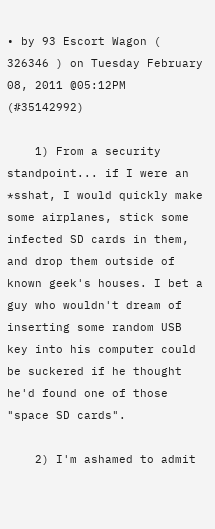• by 93 Escort Wagon ( 326346 ) on Tuesday February 08, 2011 @05:12PM (#35142992)

    1) From a security standpoint... if I were an *sshat, I would quickly make some airplanes, stick some infected SD cards in them, and drop them outside of known geek's houses. I bet a guy who wouldn't dream of inserting some random USB key into his computer could be suckered if he thought he'd found one of those "space SD cards".

    2) I'm ashamed to admit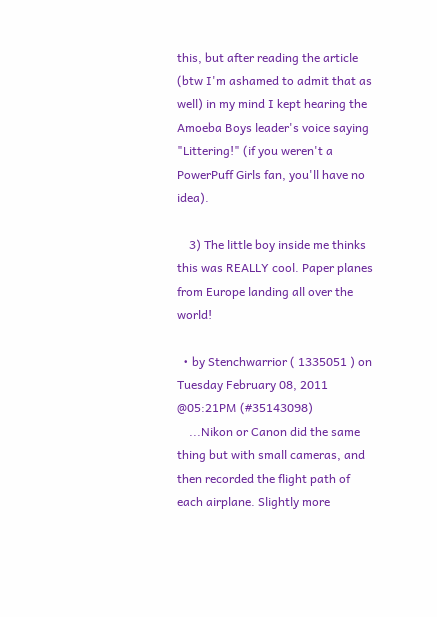this, but after reading the article (btw I'm ashamed to admit that as well) in my mind I kept hearing the Amoeba Boys leader's voice saying "Littering!" (if you weren't a PowerPuff Girls fan, you'll have no idea).

    3) The little boy inside me thinks this was REALLY cool. Paper planes from Europe landing all over the world!

  • by Stenchwarrior ( 1335051 ) on Tuesday February 08, 2011 @05:21PM (#35143098)
    ...Nikon or Canon did the same thing but with small cameras, and then recorded the flight path of each airplane. Slightly more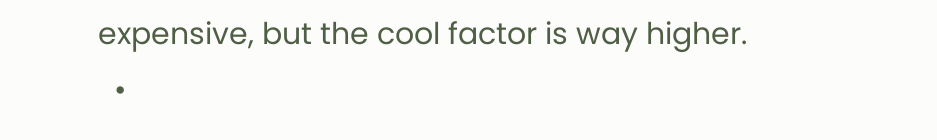expensive, but the cool factor is way higher.
  •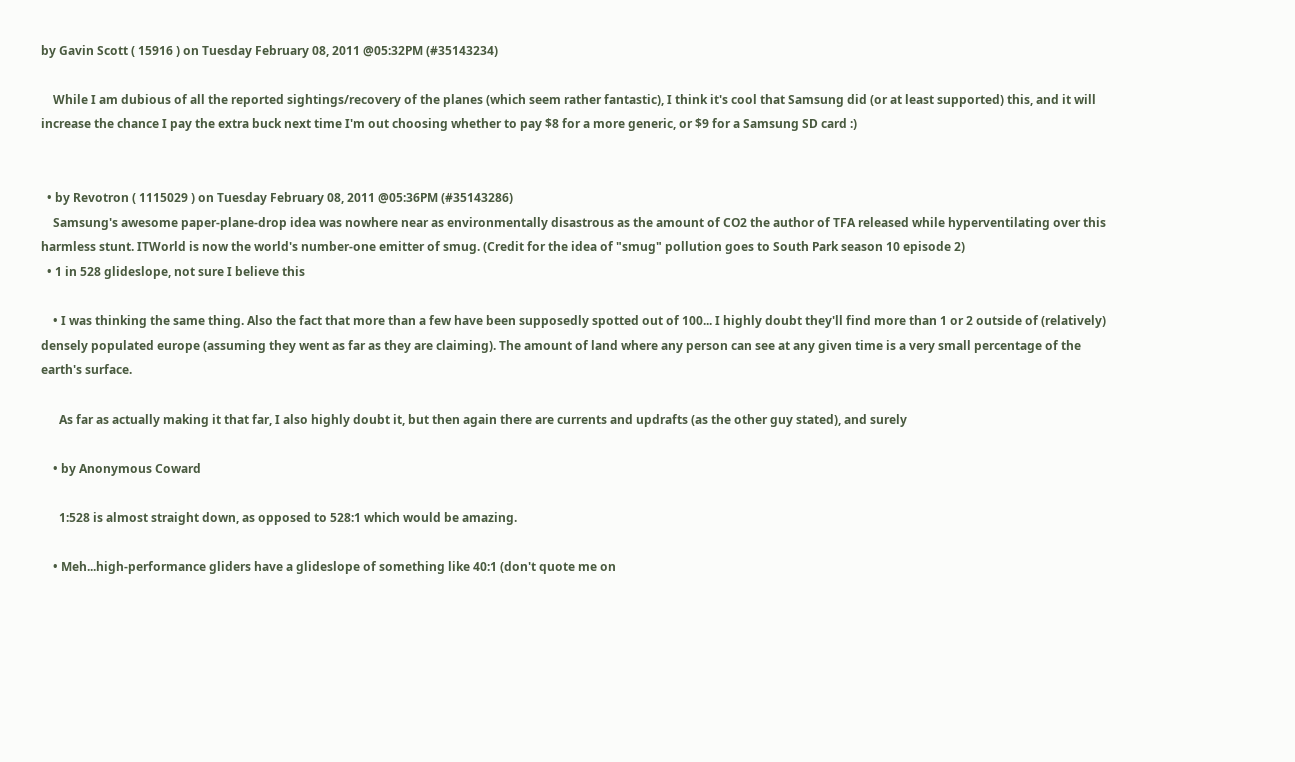by Gavin Scott ( 15916 ) on Tuesday February 08, 2011 @05:32PM (#35143234)

    While I am dubious of all the reported sightings/recovery of the planes (which seem rather fantastic), I think it's cool that Samsung did (or at least supported) this, and it will increase the chance I pay the extra buck next time I'm out choosing whether to pay $8 for a more generic, or $9 for a Samsung SD card :)


  • by Revotron ( 1115029 ) on Tuesday February 08, 2011 @05:36PM (#35143286)
    Samsung's awesome paper-plane-drop idea was nowhere near as environmentally disastrous as the amount of CO2 the author of TFA released while hyperventilating over this harmless stunt. ITWorld is now the world's number-one emitter of smug. (Credit for the idea of "smug" pollution goes to South Park season 10 episode 2)
  • 1 in 528 glideslope, not sure I believe this

    • I was thinking the same thing. Also the fact that more than a few have been supposedly spotted out of 100... I highly doubt they'll find more than 1 or 2 outside of (relatively) densely populated europe (assuming they went as far as they are claiming). The amount of land where any person can see at any given time is a very small percentage of the earth's surface.

      As far as actually making it that far, I also highly doubt it, but then again there are currents and updrafts (as the other guy stated), and surely

    • by Anonymous Coward

      1:528 is almost straight down, as opposed to 528:1 which would be amazing.

    • Meh...high-performance gliders have a glideslope of something like 40:1 (don't quote me on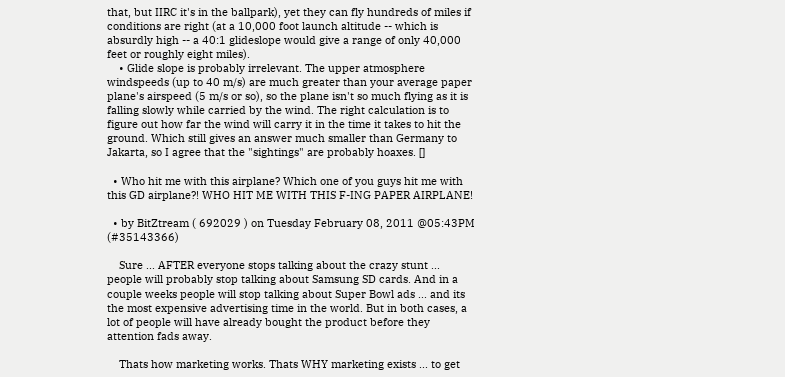that, but IIRC it's in the ballpark), yet they can fly hundreds of miles if conditions are right (at a 10,000 foot launch altitude -- which is absurdly high -- a 40:1 glideslope would give a range of only 40,000 feet or roughly eight miles).
    • Glide slope is probably irrelevant. The upper atmosphere windspeeds (up to 40 m/s) are much greater than your average paper plane's airspeed (5 m/s or so), so the plane isn't so much flying as it is falling slowly while carried by the wind. The right calculation is to figure out how far the wind will carry it in the time it takes to hit the ground. Which still gives an answer much smaller than Germany to Jakarta, so I agree that the "sightings" are probably hoaxes. []

  • Who hit me with this airplane? Which one of you guys hit me with this GD airplane?! WHO HIT ME WITH THIS F-ING PAPER AIRPLANE!

  • by BitZtream ( 692029 ) on Tuesday February 08, 2011 @05:43PM (#35143366)

    Sure ... AFTER everyone stops talking about the crazy stunt ... people will probably stop talking about Samsung SD cards. And in a couple weeks people will stop talking about Super Bowl ads ... and its the most expensive advertising time in the world. But in both cases, a lot of people will have already bought the product before they attention fads away.

    Thats how marketing works. Thats WHY marketing exists ... to get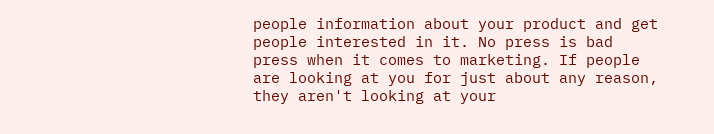people information about your product and get people interested in it. No press is bad press when it comes to marketing. If people are looking at you for just about any reason, they aren't looking at your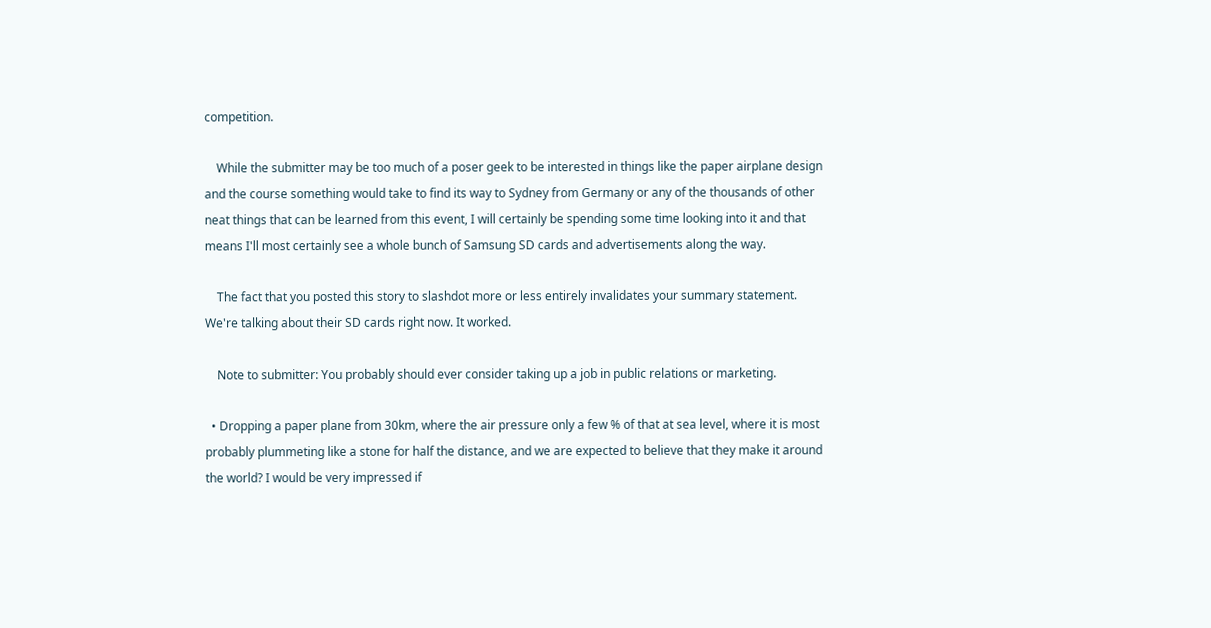competition.

    While the submitter may be too much of a poser geek to be interested in things like the paper airplane design and the course something would take to find its way to Sydney from Germany or any of the thousands of other neat things that can be learned from this event, I will certainly be spending some time looking into it and that means I'll most certainly see a whole bunch of Samsung SD cards and advertisements along the way.

    The fact that you posted this story to slashdot more or less entirely invalidates your summary statement. We're talking about their SD cards right now. It worked.

    Note to submitter: You probably should ever consider taking up a job in public relations or marketing.

  • Dropping a paper plane from 30km, where the air pressure only a few % of that at sea level, where it is most probably plummeting like a stone for half the distance, and we are expected to believe that they make it around the world? I would be very impressed if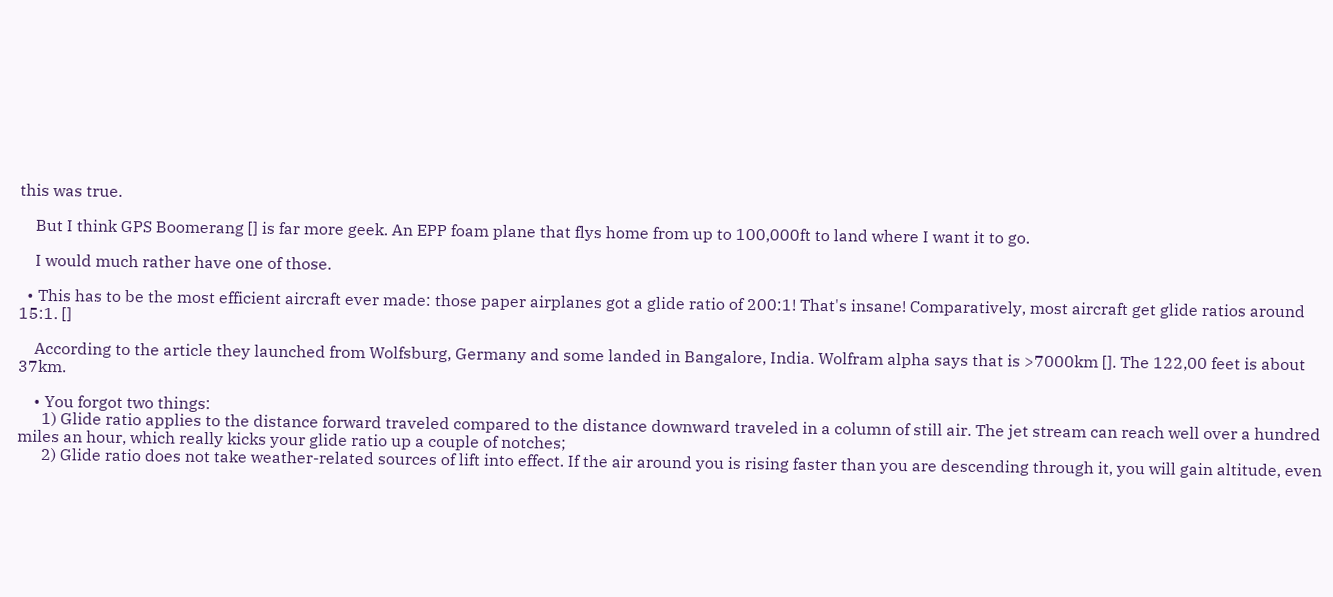this was true.

    But I think GPS Boomerang [] is far more geek. An EPP foam plane that flys home from up to 100,000ft to land where I want it to go.

    I would much rather have one of those.

  • This has to be the most efficient aircraft ever made: those paper airplanes got a glide ratio of 200:1! That's insane! Comparatively, most aircraft get glide ratios around 15:1. []

    According to the article they launched from Wolfsburg, Germany and some landed in Bangalore, India. Wolfram alpha says that is >7000km []. The 122,00 feet is about 37km.

    • You forgot two things:
      1) Glide ratio applies to the distance forward traveled compared to the distance downward traveled in a column of still air. The jet stream can reach well over a hundred miles an hour, which really kicks your glide ratio up a couple of notches;
      2) Glide ratio does not take weather-related sources of lift into effect. If the air around you is rising faster than you are descending through it, you will gain altitude, even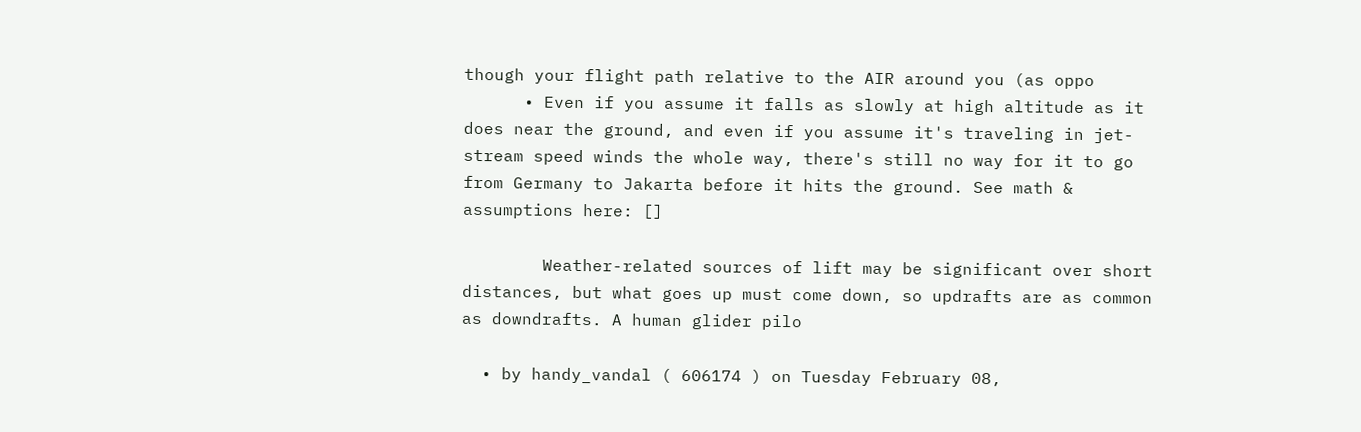though your flight path relative to the AIR around you (as oppo
      • Even if you assume it falls as slowly at high altitude as it does near the ground, and even if you assume it's traveling in jet-stream speed winds the whole way, there's still no way for it to go from Germany to Jakarta before it hits the ground. See math & assumptions here: []

        Weather-related sources of lift may be significant over short distances, but what goes up must come down, so updrafts are as common as downdrafts. A human glider pilo

  • by handy_vandal ( 606174 ) on Tuesday February 08,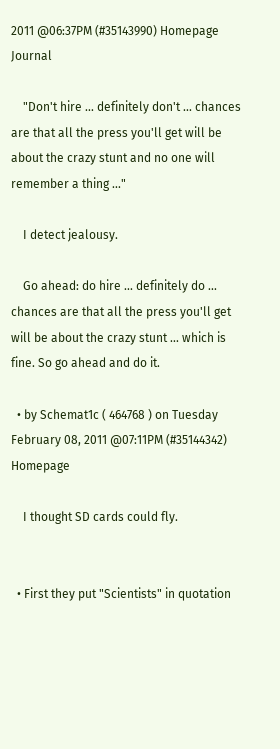2011 @06:37PM (#35143990) Homepage Journal

    "Don't hire ... definitely don't ... chances are that all the press you'll get will be about the crazy stunt and no one will remember a thing ..."

    I detect jealousy.

    Go ahead: do hire ... definitely do ... chances are that all the press you'll get will be about the crazy stunt ... which is fine. So go ahead and do it.

  • by Schemat1c ( 464768 ) on Tuesday February 08, 2011 @07:11PM (#35144342) Homepage

    I thought SD cards could fly.


  • First they put "Scientists" in quotation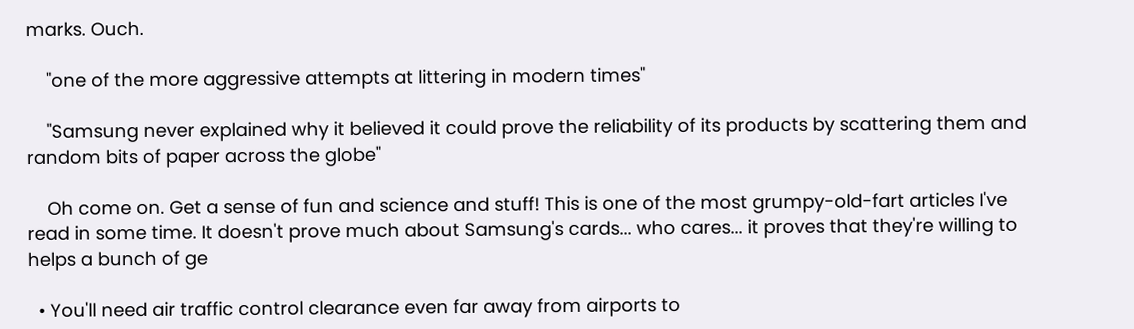marks. Ouch.

    "one of the more aggressive attempts at littering in modern times"

    "Samsung never explained why it believed it could prove the reliability of its products by scattering them and random bits of paper across the globe"

    Oh come on. Get a sense of fun and science and stuff! This is one of the most grumpy-old-fart articles I've read in some time. It doesn't prove much about Samsung's cards... who cares... it proves that they're willing to helps a bunch of ge

  • You'll need air traffic control clearance even far away from airports to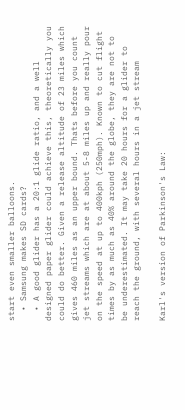start even smaller balloons.
  • Samsung makes SD cards?
  • A good glider has a 20:1 glide ratio, and a well designed paper glider could achieve this, theoretically you could do better. Given a release altitude of 23 miles which gives 460 miles as an upper bound. Thats before you count jet streams which are at about 5-8 miles up and really pour on the speed at up to 400kph (250mph). Known to cut flight times by as much as 40% around the globe, they are not to be underestimated. It may take 20 hours for a glider to reach the ground, with several hours in a jet stream

Karl's version of Parkinson's Law: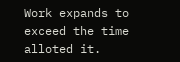Work expands to exceed the time alloted it.